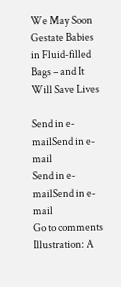We May Soon Gestate Babies in Fluid-filled Bags – and It Will Save Lives

Send in e-mailSend in e-mail
Send in e-mailSend in e-mail
Go to comments
Illustration: A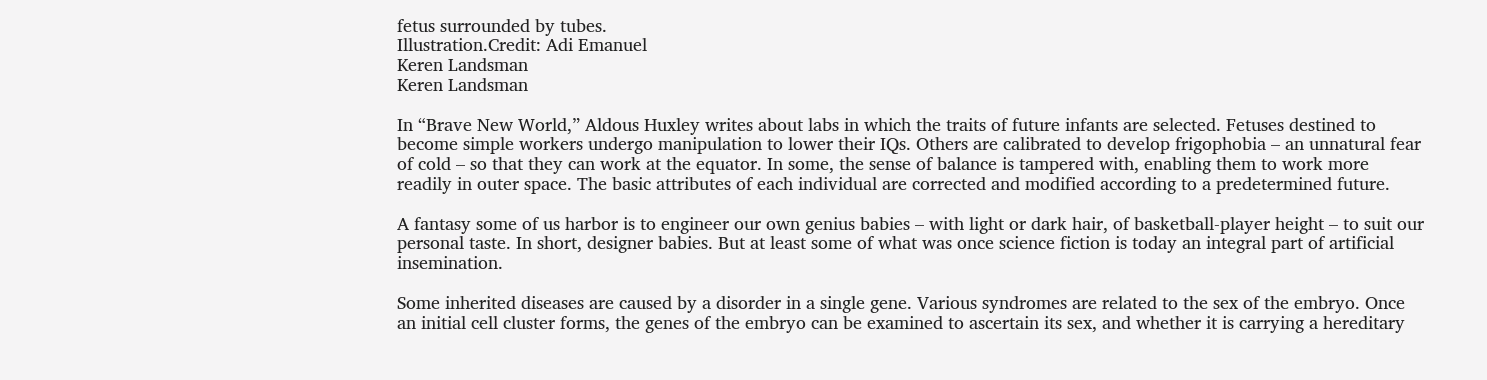fetus surrounded by tubes.
Illustration.Credit: Adi Emanuel
Keren Landsman
Keren Landsman

In “Brave New World,” Aldous Huxley writes about labs in which the traits of future infants are selected. Fetuses destined to become simple workers undergo manipulation to lower their IQs. Others are calibrated to develop frigophobia – an unnatural fear of cold – so that they can work at the equator. In some, the sense of balance is tampered with, enabling them to work more readily in outer space. The basic attributes of each individual are corrected and modified according to a predetermined future.

A fantasy some of us harbor is to engineer our own genius babies – with light or dark hair, of basketball-player height – to suit our personal taste. In short, designer babies. But at least some of what was once science fiction is today an integral part of artificial insemination.

Some inherited diseases are caused by a disorder in a single gene. Various syndromes are related to the sex of the embryo. Once an initial cell cluster forms, the genes of the embryo can be examined to ascertain its sex, and whether it is carrying a hereditary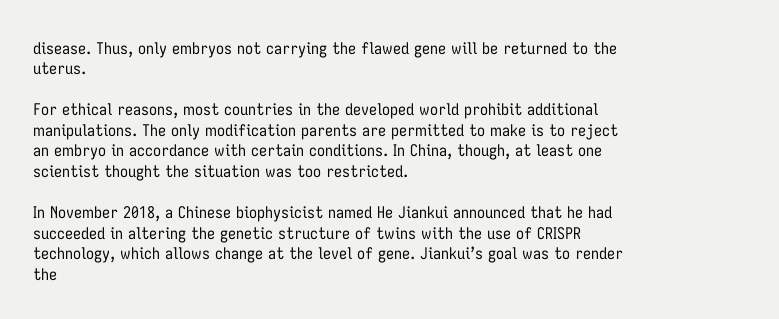disease. Thus, only embryos not carrying the flawed gene will be returned to the uterus.

For ethical reasons, most countries in the developed world prohibit additional manipulations. The only modification parents are permitted to make is to reject an embryo in accordance with certain conditions. In China, though, at least one scientist thought the situation was too restricted.

In November 2018, a Chinese biophysicist named He Jiankui announced that he had succeeded in altering the genetic structure of twins with the use of CRISPR technology, which allows change at the level of gene. Jiankui’s goal was to render the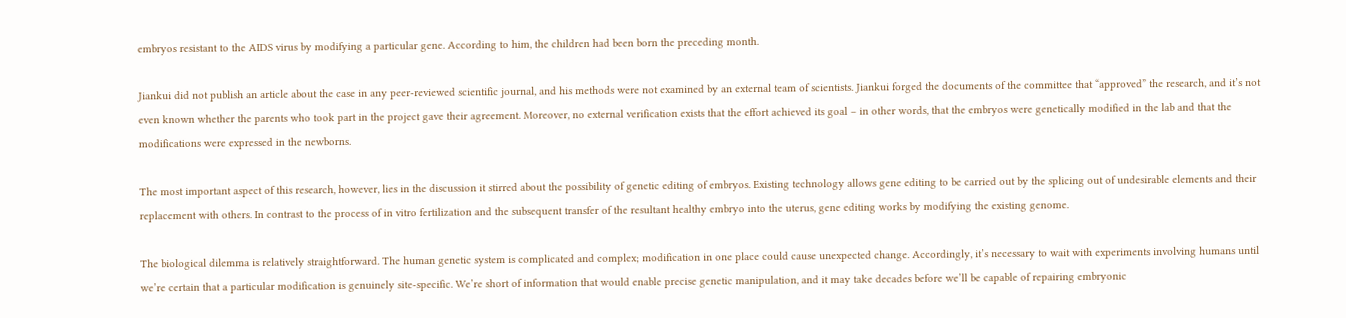embryos resistant to the AIDS virus by modifying a particular gene. According to him, the children had been born the preceding month.

Jiankui did not publish an article about the case in any peer-reviewed scientific journal, and his methods were not examined by an external team of scientists. Jiankui forged the documents of the committee that “approved” the research, and it’s not even known whether the parents who took part in the project gave their agreement. Moreover, no external verification exists that the effort achieved its goal – in other words, that the embryos were genetically modified in the lab and that the modifications were expressed in the newborns.

The most important aspect of this research, however, lies in the discussion it stirred about the possibility of genetic editing of embryos. Existing technology allows gene editing to be carried out by the splicing out of undesirable elements and their replacement with others. In contrast to the process of in vitro fertilization and the subsequent transfer of the resultant healthy embryo into the uterus, gene editing works by modifying the existing genome.

The biological dilemma is relatively straightforward. The human genetic system is complicated and complex; modification in one place could cause unexpected change. Accordingly, it’s necessary to wait with experiments involving humans until we’re certain that a particular modification is genuinely site-specific. We’re short of information that would enable precise genetic manipulation, and it may take decades before we’ll be capable of repairing embryonic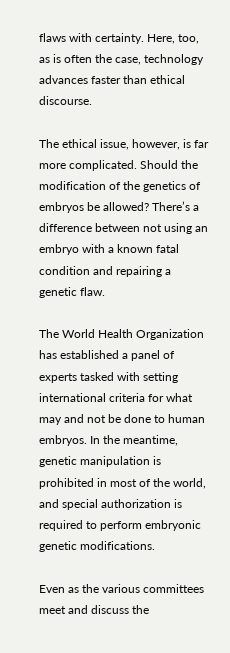flaws with certainty. Here, too, as is often the case, technology advances faster than ethical discourse.

The ethical issue, however, is far more complicated. Should the modification of the genetics of embryos be allowed? There’s a difference between not using an embryo with a known fatal condition and repairing a genetic flaw.

The World Health Organization has established a panel of experts tasked with setting international criteria for what may and not be done to human embryos. In the meantime, genetic manipulation is prohibited in most of the world, and special authorization is required to perform embryonic genetic modifications.

Even as the various committees meet and discuss the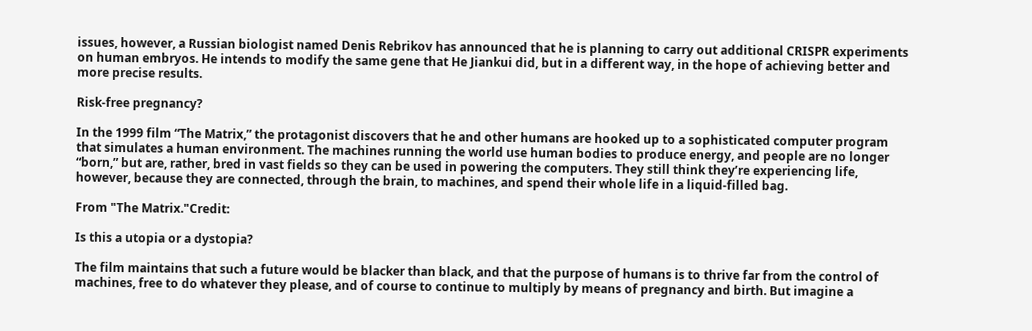issues, however, a Russian biologist named Denis Rebrikov has announced that he is planning to carry out additional CRISPR experiments on human embryos. He intends to modify the same gene that He Jiankui did, but in a different way, in the hope of achieving better and more precise results.

Risk-free pregnancy?

In the 1999 film “The Matrix,” the protagonist discovers that he and other humans are hooked up to a sophisticated computer program that simulates a human environment. The machines running the world use human bodies to produce energy, and people are no longer “born,” but are, rather, bred in vast fields so they can be used in powering the computers. They still think they’re experiencing life, however, because they are connected, through the brain, to machines, and spend their whole life in a liquid-filled bag.

From "The Matrix."Credit:

Is this a utopia or a dystopia?

The film maintains that such a future would be blacker than black, and that the purpose of humans is to thrive far from the control of machines, free to do whatever they please, and of course to continue to multiply by means of pregnancy and birth. But imagine a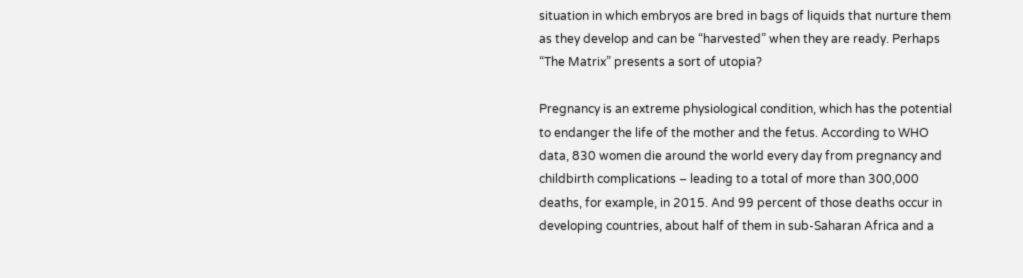situation in which embryos are bred in bags of liquids that nurture them as they develop and can be “harvested” when they are ready. Perhaps “The Matrix” presents a sort of utopia?

Pregnancy is an extreme physiological condition, which has the potential to endanger the life of the mother and the fetus. According to WHO data, 830 women die around the world every day from pregnancy and childbirth complications – leading to a total of more than 300,000 deaths, for example, in 2015. And 99 percent of those deaths occur in developing countries, about half of them in sub-Saharan Africa and a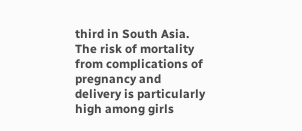third in South Asia. The risk of mortality from complications of pregnancy and delivery is particularly high among girls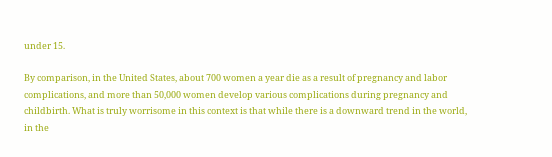under 15.

By comparison, in the United States, about 700 women a year die as a result of pregnancy and labor complications, and more than 50,000 women develop various complications during pregnancy and childbirth. What is truly worrisome in this context is that while there is a downward trend in the world, in the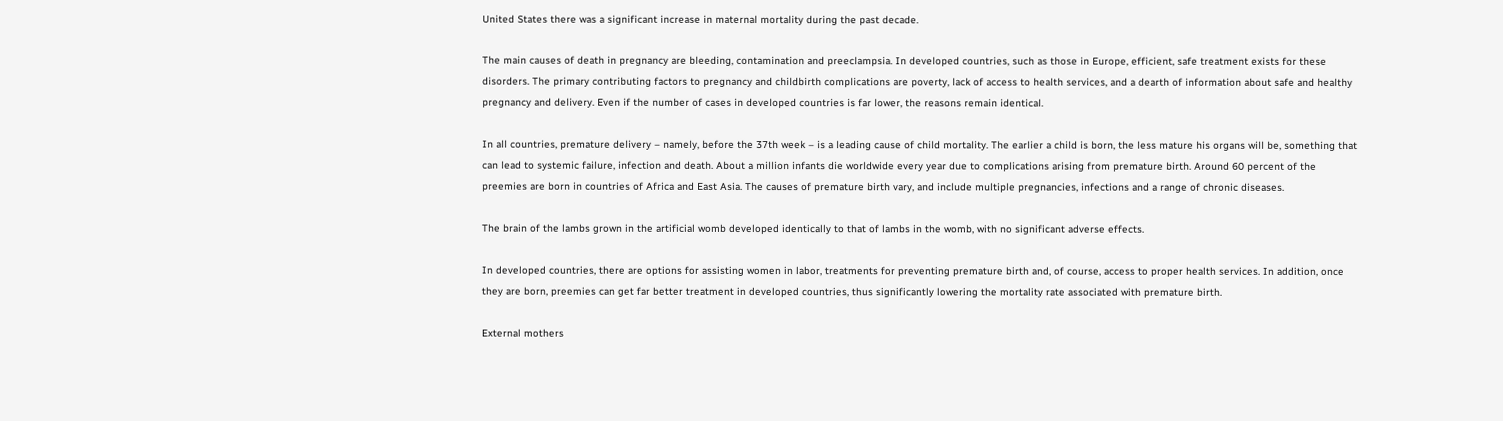United States there was a significant increase in maternal mortality during the past decade.

The main causes of death in pregnancy are bleeding, contamination and preeclampsia. In developed countries, such as those in Europe, efficient, safe treatment exists for these disorders. The primary contributing factors to pregnancy and childbirth complications are poverty, lack of access to health services, and a dearth of information about safe and healthy pregnancy and delivery. Even if the number of cases in developed countries is far lower, the reasons remain identical.

In all countries, premature delivery – namely, before the 37th week – is a leading cause of child mortality. The earlier a child is born, the less mature his organs will be, something that can lead to systemic failure, infection and death. About a million infants die worldwide every year due to complications arising from premature birth. Around 60 percent of the preemies are born in countries of Africa and East Asia. The causes of premature birth vary, and include multiple pregnancies, infections and a range of chronic diseases.

The brain of the lambs grown in the artificial womb developed identically to that of lambs in the womb, with no significant adverse effects.

In developed countries, there are options for assisting women in labor, treatments for preventing premature birth and, of course, access to proper health services. In addition, once they are born, preemies can get far better treatment in developed countries, thus significantly lowering the mortality rate associated with premature birth.

External mothers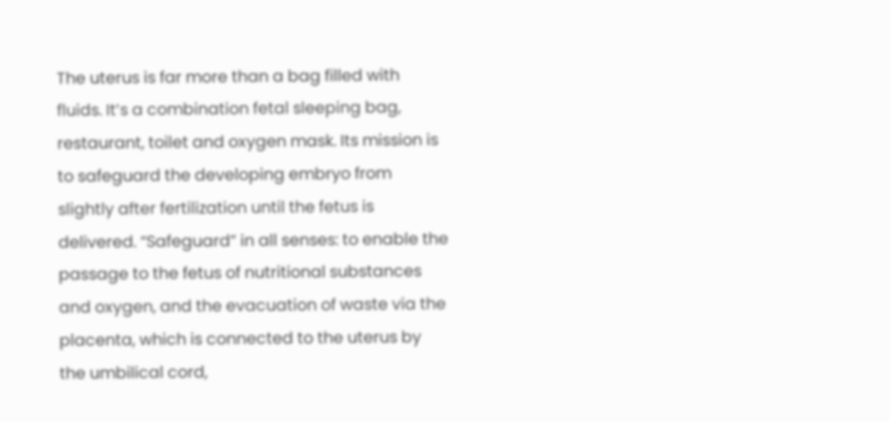The uterus is far more than a bag filled with fluids. It’s a combination fetal sleeping bag, restaurant, toilet and oxygen mask. Its mission is to safeguard the developing embryo from slightly after fertilization until the fetus is delivered. “Safeguard” in all senses: to enable the passage to the fetus of nutritional substances and oxygen, and the evacuation of waste via the placenta, which is connected to the uterus by the umbilical cord,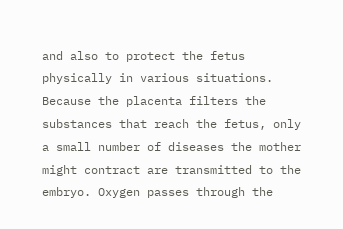and also to protect the fetus physically in various situations. Because the placenta filters the substances that reach the fetus, only a small number of diseases the mother might contract are transmitted to the embryo. Oxygen passes through the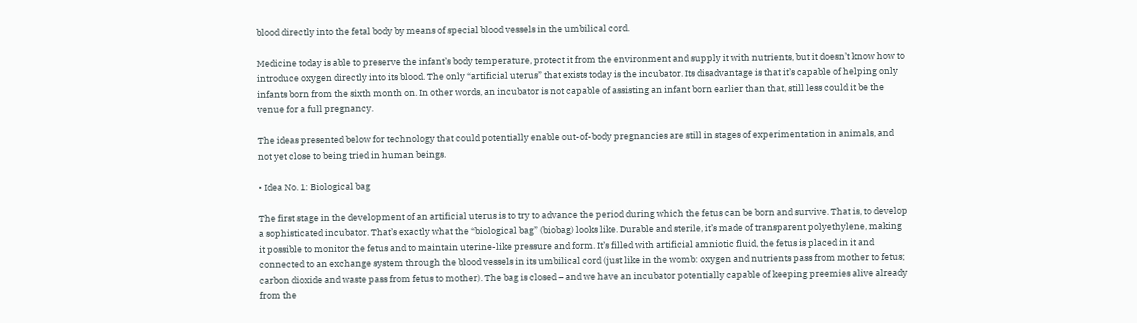blood directly into the fetal body by means of special blood vessels in the umbilical cord.

Medicine today is able to preserve the infant’s body temperature, protect it from the environment and supply it with nutrients, but it doesn’t know how to introduce oxygen directly into its blood. The only “artificial uterus” that exists today is the incubator. Its disadvantage is that it’s capable of helping only infants born from the sixth month on. In other words, an incubator is not capable of assisting an infant born earlier than that, still less could it be the venue for a full pregnancy.

The ideas presented below for technology that could potentially enable out-of-body pregnancies are still in stages of experimentation in animals, and not yet close to being tried in human beings.

• Idea No. 1: Biological bag

The first stage in the development of an artificial uterus is to try to advance the period during which the fetus can be born and survive. That is, to develop a sophisticated incubator. That’s exactly what the “biological bag” (biobag) looks like. Durable and sterile, it’s made of transparent polyethylene, making it possible to monitor the fetus and to maintain uterine-like pressure and form. It’s filled with artificial amniotic fluid, the fetus is placed in it and connected to an exchange system through the blood vessels in its umbilical cord (just like in the womb: oxygen and nutrients pass from mother to fetus; carbon dioxide and waste pass from fetus to mother). The bag is closed – and we have an incubator potentially capable of keeping preemies alive already from the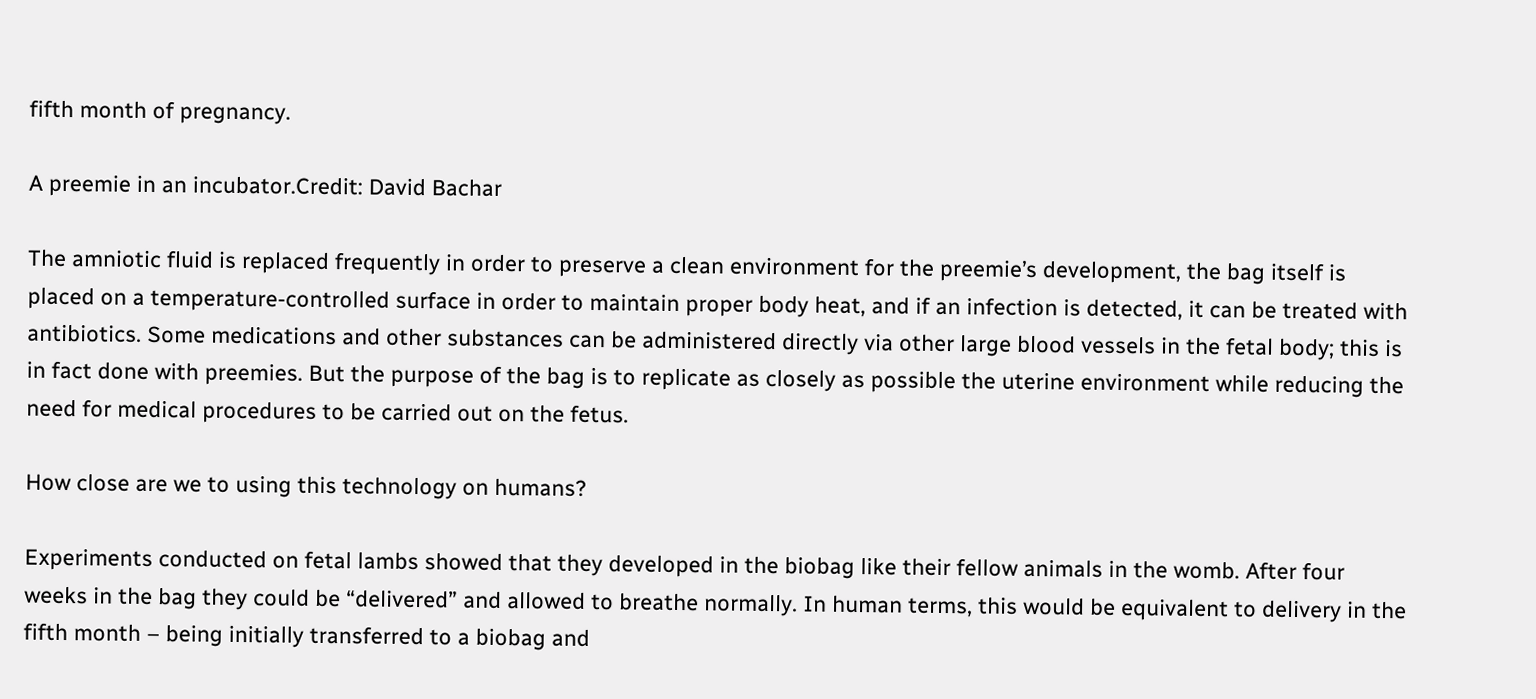fifth month of pregnancy.

A preemie in an incubator.Credit: David Bachar

The amniotic fluid is replaced frequently in order to preserve a clean environment for the preemie’s development, the bag itself is placed on a temperature-controlled surface in order to maintain proper body heat, and if an infection is detected, it can be treated with antibiotics. Some medications and other substances can be administered directly via other large blood vessels in the fetal body; this is in fact done with preemies. But the purpose of the bag is to replicate as closely as possible the uterine environment while reducing the need for medical procedures to be carried out on the fetus.

How close are we to using this technology on humans?

Experiments conducted on fetal lambs showed that they developed in the biobag like their fellow animals in the womb. After four weeks in the bag they could be “delivered” and allowed to breathe normally. In human terms, this would be equivalent to delivery in the fifth month – being initially transferred to a biobag and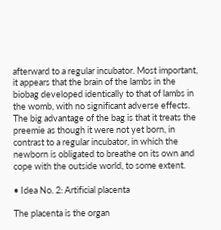afterward to a regular incubator. Most important, it appears that the brain of the lambs in the biobag developed identically to that of lambs in the womb, with no significant adverse effects. The big advantage of the bag is that it treats the preemie as though it were not yet born, in contrast to a regular incubator, in which the newborn is obligated to breathe on its own and cope with the outside world, to some extent.

• Idea No. 2: Artificial placenta

The placenta is the organ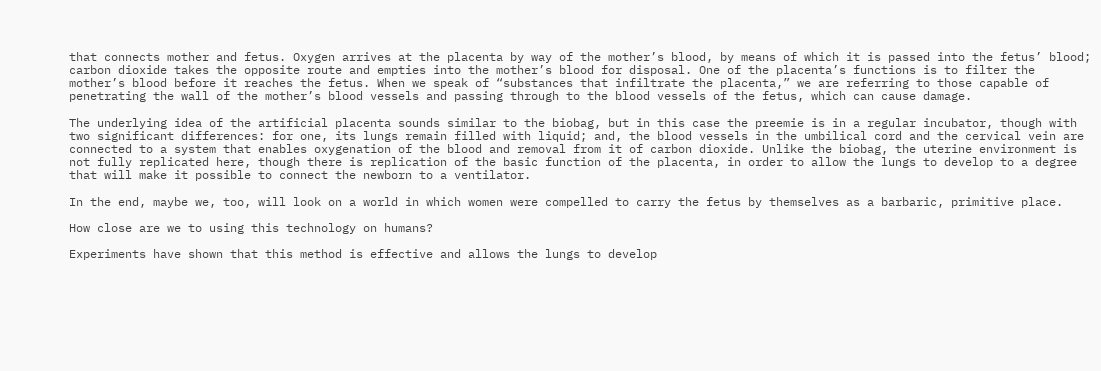that connects mother and fetus. Oxygen arrives at the placenta by way of the mother’s blood, by means of which it is passed into the fetus’ blood; carbon dioxide takes the opposite route and empties into the mother’s blood for disposal. One of the placenta’s functions is to filter the mother’s blood before it reaches the fetus. When we speak of “substances that infiltrate the placenta,” we are referring to those capable of penetrating the wall of the mother’s blood vessels and passing through to the blood vessels of the fetus, which can cause damage.

The underlying idea of the artificial placenta sounds similar to the biobag, but in this case the preemie is in a regular incubator, though with two significant differences: for one, its lungs remain filled with liquid; and, the blood vessels in the umbilical cord and the cervical vein are connected to a system that enables oxygenation of the blood and removal from it of carbon dioxide. Unlike the biobag, the uterine environment is not fully replicated here, though there is replication of the basic function of the placenta, in order to allow the lungs to develop to a degree that will make it possible to connect the newborn to a ventilator.

In the end, maybe we, too, will look on a world in which women were compelled to carry the fetus by themselves as a barbaric, primitive place.

How close are we to using this technology on humans?

Experiments have shown that this method is effective and allows the lungs to develop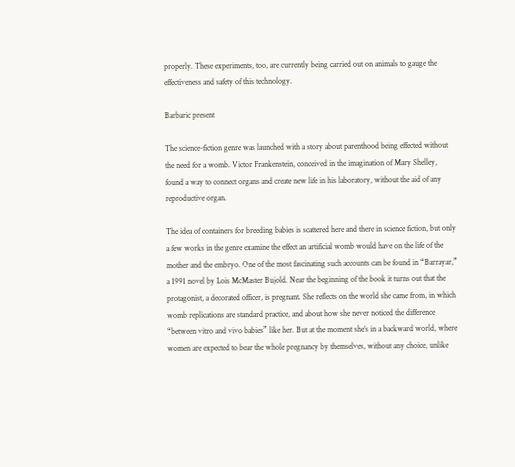properly. These experiments, too, are currently being carried out on animals to gauge the effectiveness and safety of this technology.

Barbaric present

The science-fiction genre was launched with a story about parenthood being effected without the need for a womb. Victor Frankenstein, conceived in the imagination of Mary Shelley, found a way to connect organs and create new life in his laboratory, without the aid of any reproductive organ.

The idea of containers for breeding babies is scattered here and there in science fiction, but only a few works in the genre examine the effect an artificial womb would have on the life of the mother and the embryo. One of the most fascinating such accounts can be found in “Barrayar,” a 1991 novel by Lois McMaster Bujold. Near the beginning of the book it turns out that the protagonist, a decorated officer, is pregnant. She reflects on the world she came from, in which womb replications are standard practice, and about how she never noticed the difference “between vitro and vivo babies” like her. But at the moment she’s in a backward world, where women are expected to bear the whole pregnancy by themselves, without any choice, unlike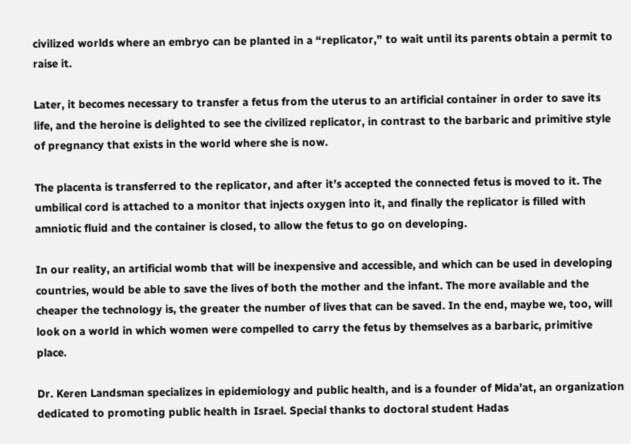civilized worlds where an embryo can be planted in a “replicator,” to wait until its parents obtain a permit to raise it.

Later, it becomes necessary to transfer a fetus from the uterus to an artificial container in order to save its life, and the heroine is delighted to see the civilized replicator, in contrast to the barbaric and primitive style of pregnancy that exists in the world where she is now.

The placenta is transferred to the replicator, and after it’s accepted the connected fetus is moved to it. The umbilical cord is attached to a monitor that injects oxygen into it, and finally the replicator is filled with amniotic fluid and the container is closed, to allow the fetus to go on developing.

In our reality, an artificial womb that will be inexpensive and accessible, and which can be used in developing countries, would be able to save the lives of both the mother and the infant. The more available and the cheaper the technology is, the greater the number of lives that can be saved. In the end, maybe we, too, will look on a world in which women were compelled to carry the fetus by themselves as a barbaric, primitive place.

Dr. Keren Landsman specializes in epidemiology and public health, and is a founder of Mida’at, an organization dedicated to promoting public health in Israel. Special thanks to doctoral student Hadas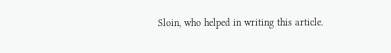Sloin, who helped in writing this article.